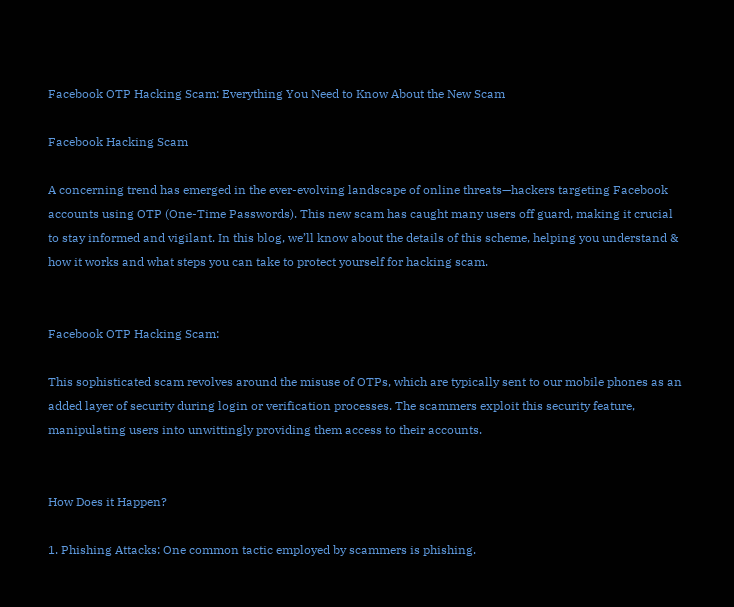Facebook OTP Hacking Scam: Everything You Need to Know About the New Scam

Facebook Hacking Scam

A concerning trend has emerged in the ever-evolving landscape of online threats—hackers targeting Facebook accounts using OTP (One-Time Passwords). This new scam has caught many users off guard, making it crucial to stay informed and vigilant. In this blog, we’ll know about the details of this scheme, helping you understand & how it works and what steps you can take to protect yourself for hacking scam.


Facebook OTP Hacking Scam:

This sophisticated scam revolves around the misuse of OTPs, which are typically sent to our mobile phones as an added layer of security during login or verification processes. The scammers exploit this security feature, manipulating users into unwittingly providing them access to their accounts.


How Does it Happen?

1. Phishing Attacks: One common tactic employed by scammers is phishing.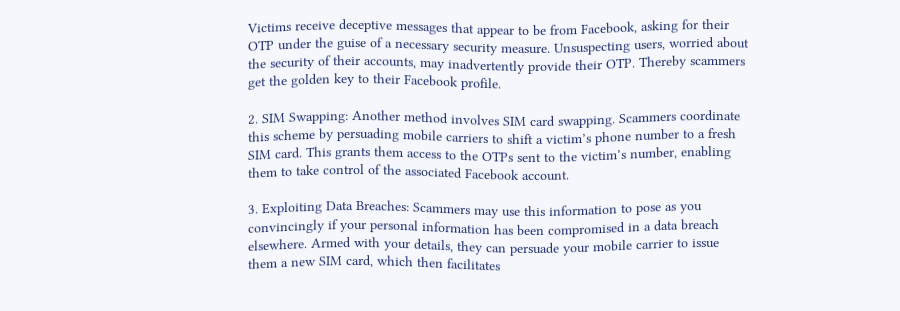Victims receive deceptive messages that appear to be from Facebook, asking for their OTP under the guise of a necessary security measure. Unsuspecting users, worried about the security of their accounts, may inadvertently provide their OTP. Thereby scammers get the golden key to their Facebook profile.

2. SIM Swapping: Another method involves SIM card swapping. Scammers coordinate this scheme by persuading mobile carriers to shift a victim’s phone number to a fresh SIM card. This grants them access to the OTPs sent to the victim’s number, enabling them to take control of the associated Facebook account.

3. Exploiting Data Breaches: Scammers may use this information to pose as you convincingly if your personal information has been compromised in a data breach elsewhere. Armed with your details, they can persuade your mobile carrier to issue them a new SIM card, which then facilitates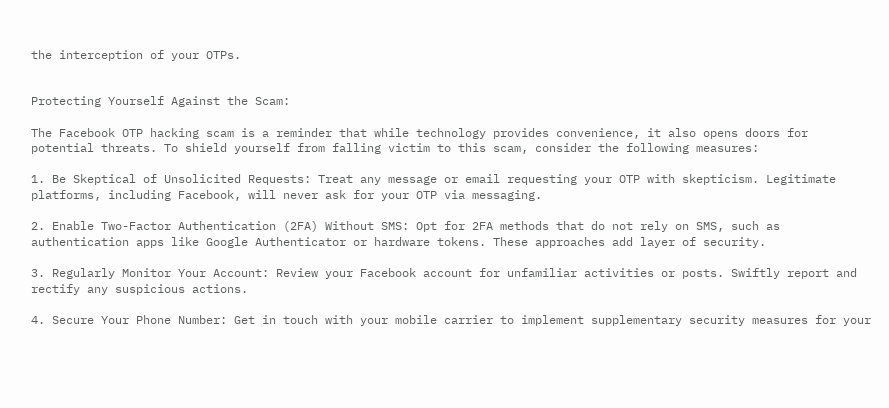the interception of your OTPs.


Protecting Yourself Against the Scam:

The Facebook OTP hacking scam is a reminder that while technology provides convenience, it also opens doors for potential threats. To shield yourself from falling victim to this scam, consider the following measures:

1. Be Skeptical of Unsolicited Requests: Treat any message or email requesting your OTP with skepticism. Legitimate platforms, including Facebook, will never ask for your OTP via messaging.

2. Enable Two-Factor Authentication (2FA) Without SMS: Opt for 2FA methods that do not rely on SMS, such as authentication apps like Google Authenticator or hardware tokens. These approaches add layer of security.

3. Regularly Monitor Your Account: Review your Facebook account for unfamiliar activities or posts. Swiftly report and rectify any suspicious actions.

4. Secure Your Phone Number: Get in touch with your mobile carrier to implement supplementary security measures for your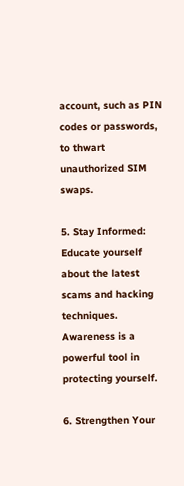account, such as PIN codes or passwords, to thwart unauthorized SIM swaps.

5. Stay Informed: Educate yourself about the latest scams and hacking techniques. Awareness is a powerful tool in protecting yourself.

6. Strengthen Your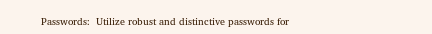Passwords:  Utilize robust and distinctive passwords for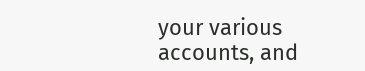your various accounts, and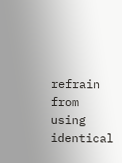refrain from using identical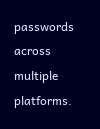passwords across multiple platforms.